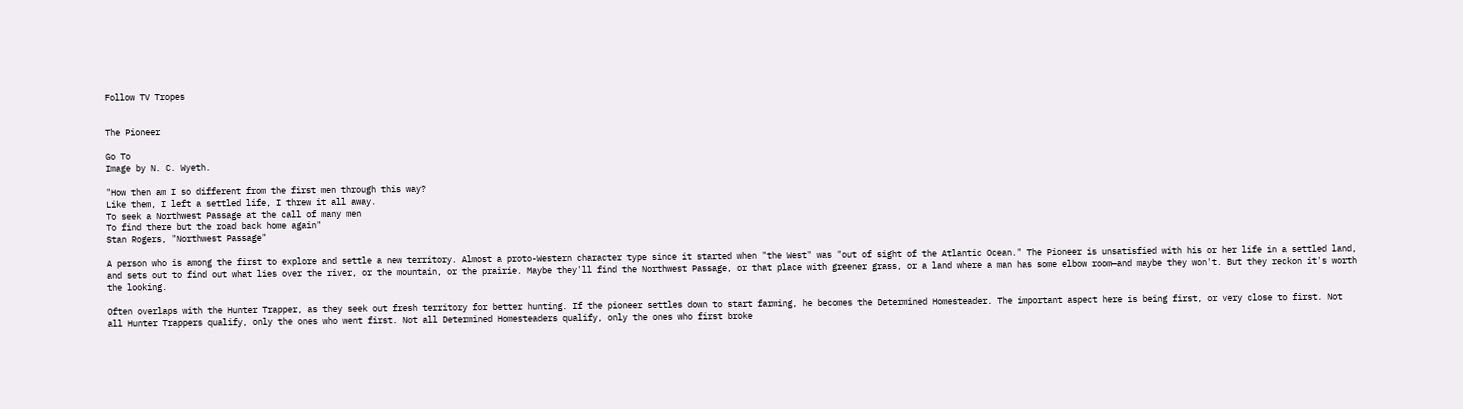Follow TV Tropes


The Pioneer

Go To
Image by N. C. Wyeth.

"How then am I so different from the first men through this way?
Like them, I left a settled life, I threw it all away.
To seek a Northwest Passage at the call of many men
To find there but the road back home again"
Stan Rogers, "Northwest Passage"

A person who is among the first to explore and settle a new territory. Almost a proto-Western character type since it started when "the West" was "out of sight of the Atlantic Ocean." The Pioneer is unsatisfied with his or her life in a settled land, and sets out to find out what lies over the river, or the mountain, or the prairie. Maybe they'll find the Northwest Passage, or that place with greener grass, or a land where a man has some elbow room—and maybe they won't. But they reckon it's worth the looking.

Often overlaps with the Hunter Trapper, as they seek out fresh territory for better hunting. If the pioneer settles down to start farming, he becomes the Determined Homesteader. The important aspect here is being first, or very close to first. Not all Hunter Trappers qualify, only the ones who went first. Not all Determined Homesteaders qualify, only the ones who first broke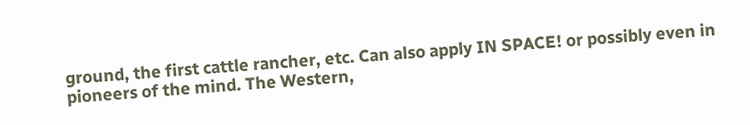ground, the first cattle rancher, etc. Can also apply IN SPACE! or possibly even in pioneers of the mind. The Western,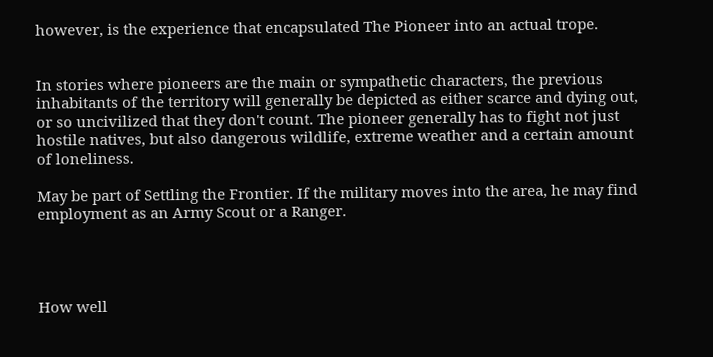however, is the experience that encapsulated The Pioneer into an actual trope.


In stories where pioneers are the main or sympathetic characters, the previous inhabitants of the territory will generally be depicted as either scarce and dying out, or so uncivilized that they don't count. The pioneer generally has to fight not just hostile natives, but also dangerous wildlife, extreme weather and a certain amount of loneliness.

May be part of Settling the Frontier. If the military moves into the area, he may find employment as an Army Scout or a Ranger.




How well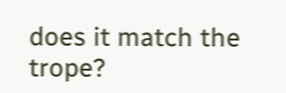does it match the trope?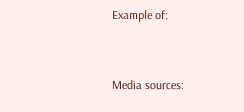Example of:


Media sources: